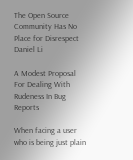The Open Source Community Has No Place for Disrespect
Daniel Li

A Modest Proposal For Dealing With Rudeness In Bug Reports

When facing a user who is being just plain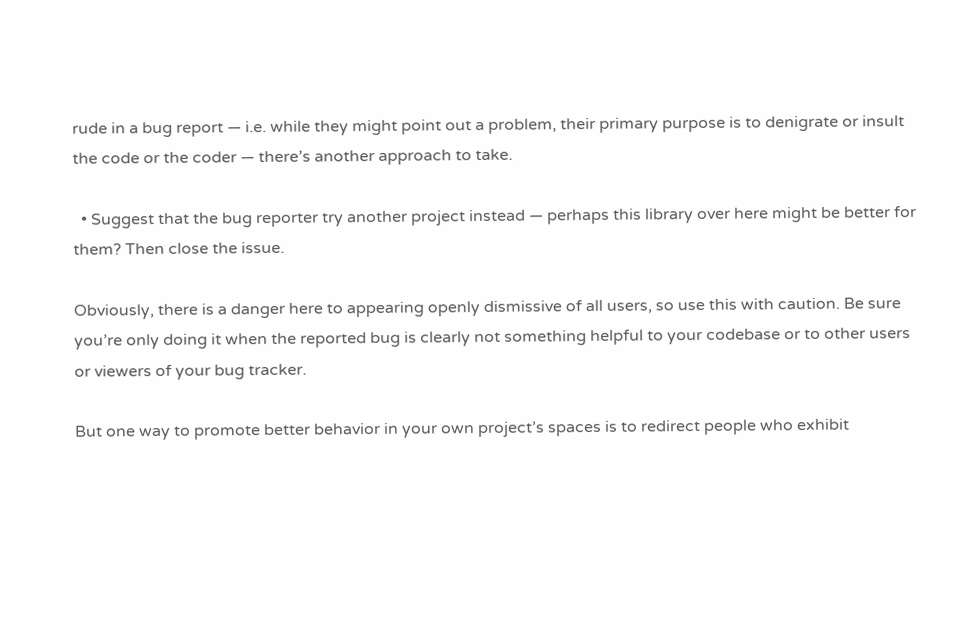rude in a bug report — i.e. while they might point out a problem, their primary purpose is to denigrate or insult the code or the coder — there’s another approach to take.

  • Suggest that the bug reporter try another project instead — perhaps this library over here might be better for them? Then close the issue.

Obviously, there is a danger here to appearing openly dismissive of all users, so use this with caution. Be sure you’re only doing it when the reported bug is clearly not something helpful to your codebase or to other users or viewers of your bug tracker.

But one way to promote better behavior in your own project’s spaces is to redirect people who exhibit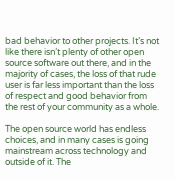bad behavior to other projects. It’s not like there isn’t plenty of other open source software out there, and in the majority of cases, the loss of that rude user is far less important than the loss of respect and good behavior from the rest of your community as a whole.

The open source world has endless choices, and in many cases is going mainstream across technology and outside of it. The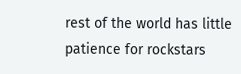rest of the world has little patience for rockstars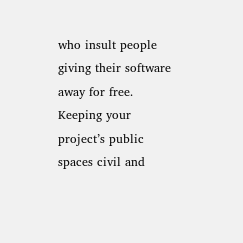who insult people giving their software away for free. Keeping your project’s public spaces civil and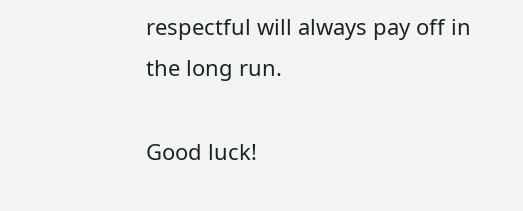respectful will always pay off in the long run.

Good luck!